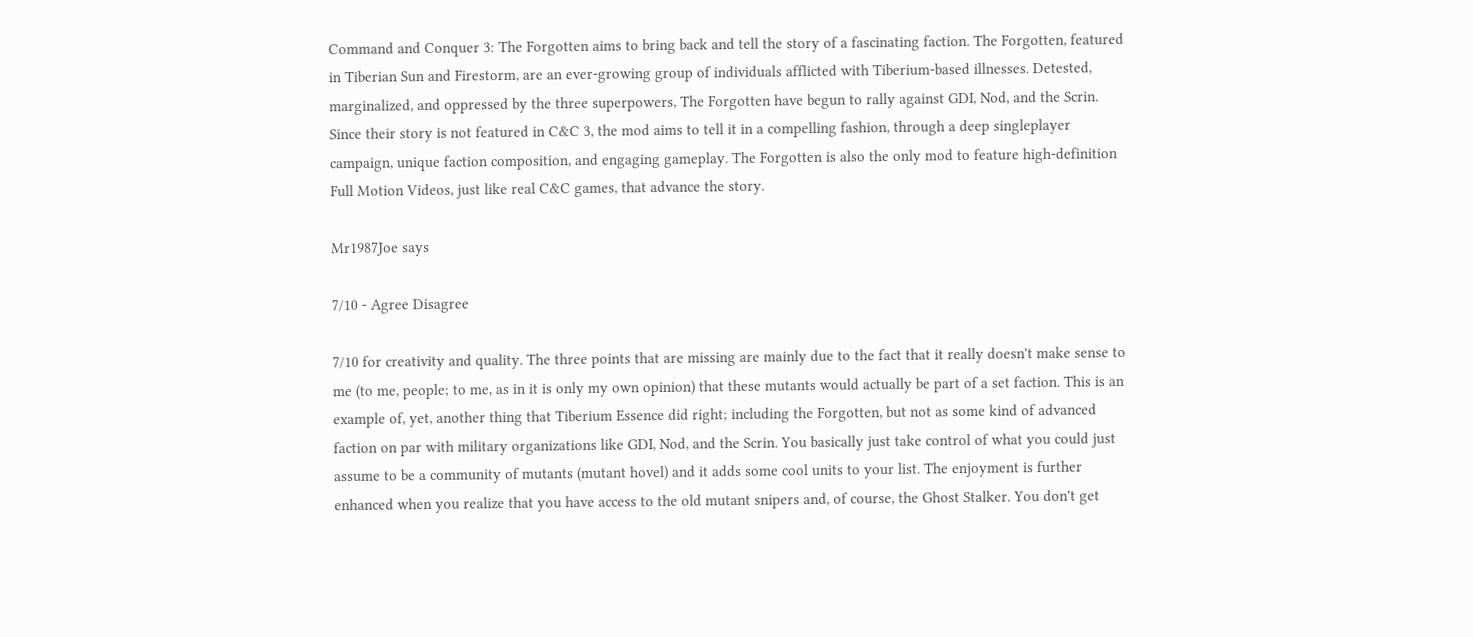Command and Conquer 3: The Forgotten aims to bring back and tell the story of a fascinating faction. The Forgotten, featured in Tiberian Sun and Firestorm, are an ever-growing group of individuals afflicted with Tiberium-based illnesses. Detested, marginalized, and oppressed by the three superpowers, The Forgotten have begun to rally against GDI, Nod, and the Scrin. Since their story is not featured in C&C 3, the mod aims to tell it in a compelling fashion, through a deep singleplayer campaign, unique faction composition, and engaging gameplay. The Forgotten is also the only mod to feature high-definition Full Motion Videos, just like real C&C games, that advance the story.

Mr1987Joe says

7/10 - Agree Disagree

7/10 for creativity and quality. The three points that are missing are mainly due to the fact that it really doesn't make sense to me (to me, people; to me, as in it is only my own opinion) that these mutants would actually be part of a set faction. This is an example of, yet, another thing that Tiberium Essence did right; including the Forgotten, but not as some kind of advanced faction on par with military organizations like GDI, Nod, and the Scrin. You basically just take control of what you could just assume to be a community of mutants (mutant hovel) and it adds some cool units to your list. The enjoyment is further enhanced when you realize that you have access to the old mutant snipers and, of course, the Ghost Stalker. You don't get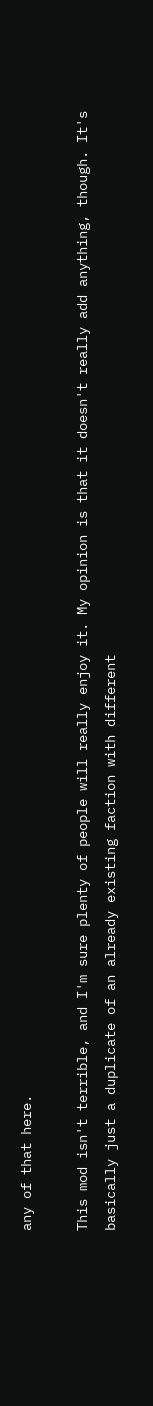any of that here.

This mod isn't terrible, and I'm sure plenty of people will really enjoy it. My opinion is that it doesn't really add anything, though. It's basically just a duplicate of an already existing faction with different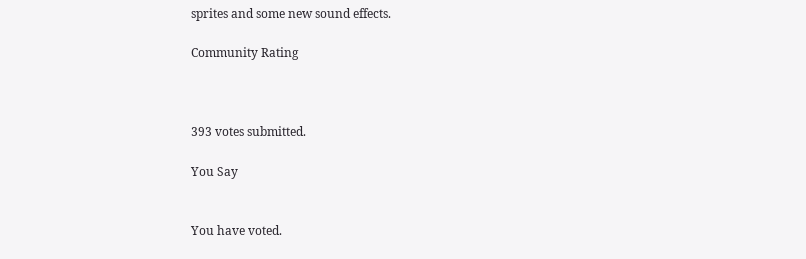sprites and some new sound effects.

Community Rating



393 votes submitted.

You Say


You have voted.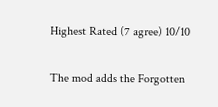Highest Rated (7 agree) 10/10

The mod adds the Forgotten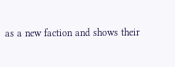as a new faction and shows their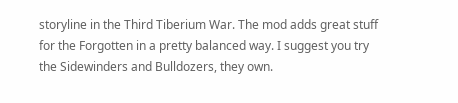storyline in the Third Tiberium War. The mod adds great stuff for the Forgotten in a pretty balanced way. I suggest you try the Sidewinders and Bulldozers, they own.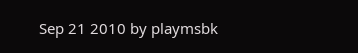Sep 21 2010 by playmsbk